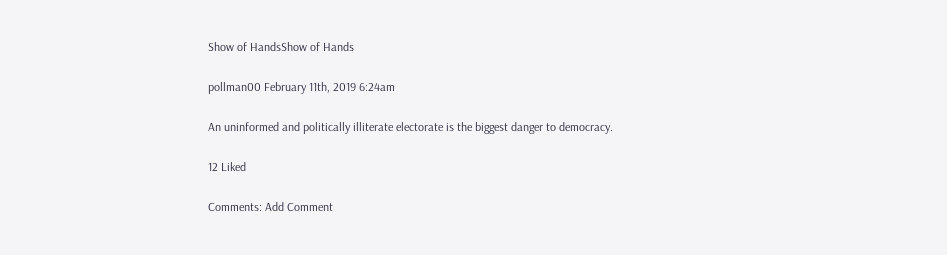Show of HandsShow of Hands

pollman00 February 11th, 2019 6:24am

An uninformed and politically illiterate electorate is the biggest danger to democracy.

12 Liked

Comments: Add Comment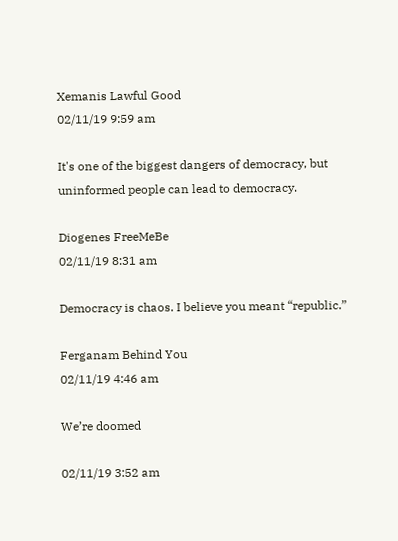Xemanis Lawful Good
02/11/19 9:59 am

It's one of the biggest dangers of democracy, but uninformed people can lead to democracy.

Diogenes FreeMeBe
02/11/19 8:31 am

Democracy is chaos. I believe you meant “republic.”

Ferganam Behind You
02/11/19 4:46 am

We’re doomed

02/11/19 3:52 am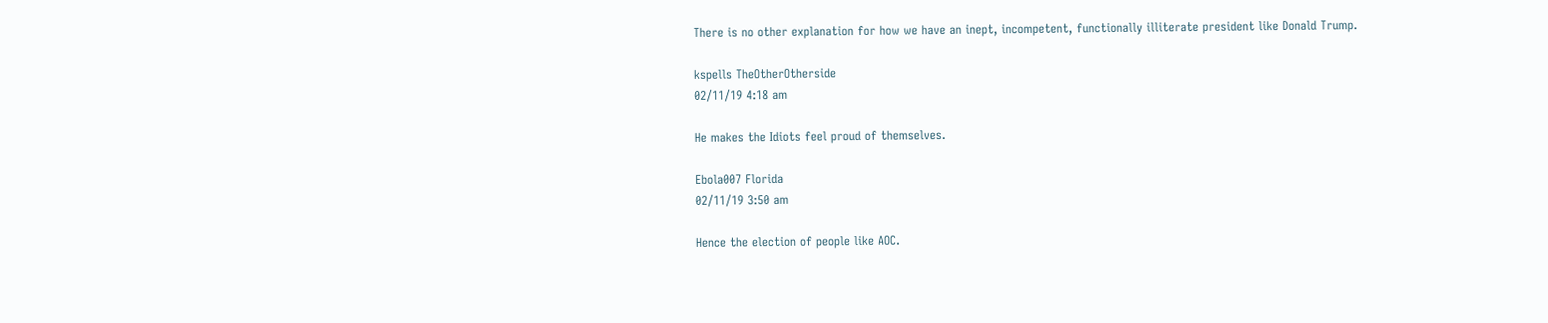There is no other explanation for how we have an inept, incompetent, functionally illiterate president like Donald Trump.

kspells TheOtherOtherside
02/11/19 4:18 am

He makes the Idiots feel proud of themselves.

Ebola007 Florida
02/11/19 3:50 am

Hence the election of people like AOC.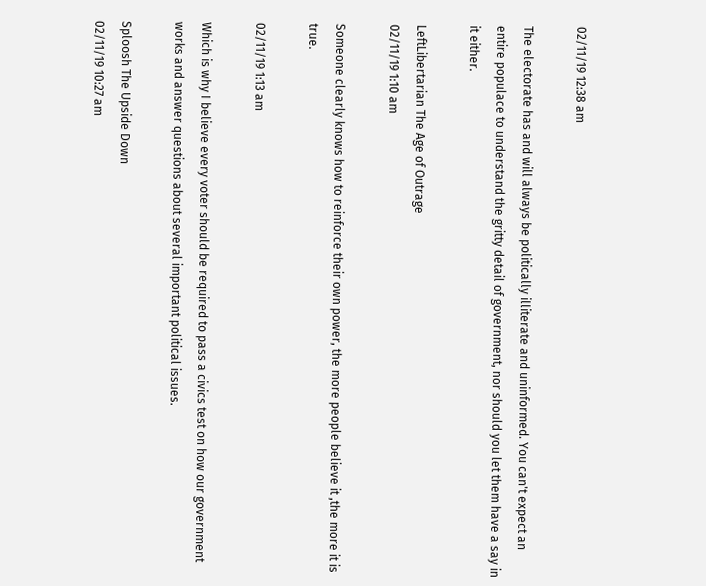02/11/19 12:38 am

The electorate has and will always be politically illiterate and uninformed. You can't expect an entire populace to understand the gritty detail of government, nor should you let them have a say in it either.

LeftLibertarian The Age of Outrage
02/11/19 1:10 am

Someone clearly knows how to reinforce their own power, the more people believe it ,the more it is true.

02/11/19 1:13 am

Which is why I believe every voter should be required to pass a civics test on how our government works and answer questions about several important political issues.

Sploosh The Upside Down
02/11/19 10:27 am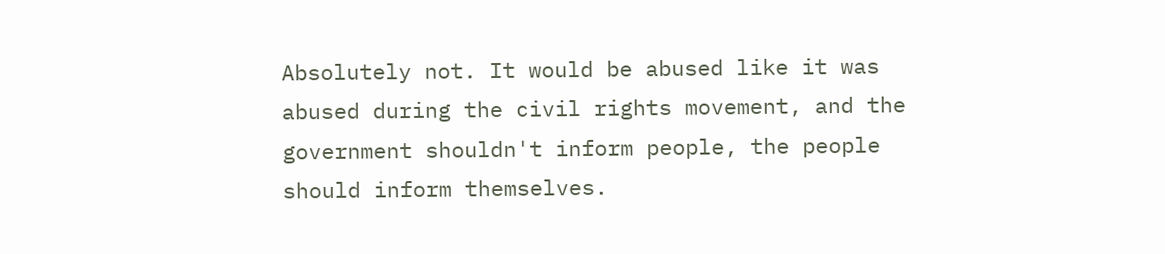Absolutely not. It would be abused like it was abused during the civil rights movement, and the government shouldn't inform people, the people should inform themselves.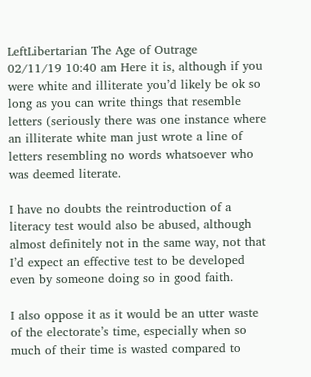LeftLibertarian The Age of Outrage
02/11/19 10:40 am Here it is, although if you were white and illiterate you’d likely be ok so long as you can write things that resemble letters (seriously there was one instance where an illiterate white man just wrote a line of letters resembling no words whatsoever who was deemed literate.

I have no doubts the reintroduction of a literacy test would also be abused, although almost definitely not in the same way, not that I’d expect an effective test to be developed even by someone doing so in good faith.

I also oppose it as it would be an utter waste of the electorate’s time, especially when so much of their time is wasted compared to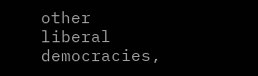other liberal democracies,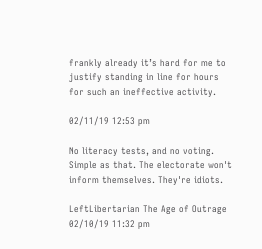frankly already it’s hard for me to justify standing in line for hours for such an ineffective activity.

02/11/19 12:53 pm

No literacy tests, and no voting. Simple as that. The electorate won't inform themselves. They're idiots.

LeftLibertarian The Age of Outrage
02/10/19 11:32 pm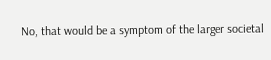No, that would be a symptom of the larger societal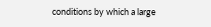conditions by which a large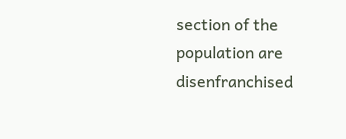section of the population are disenfranchised